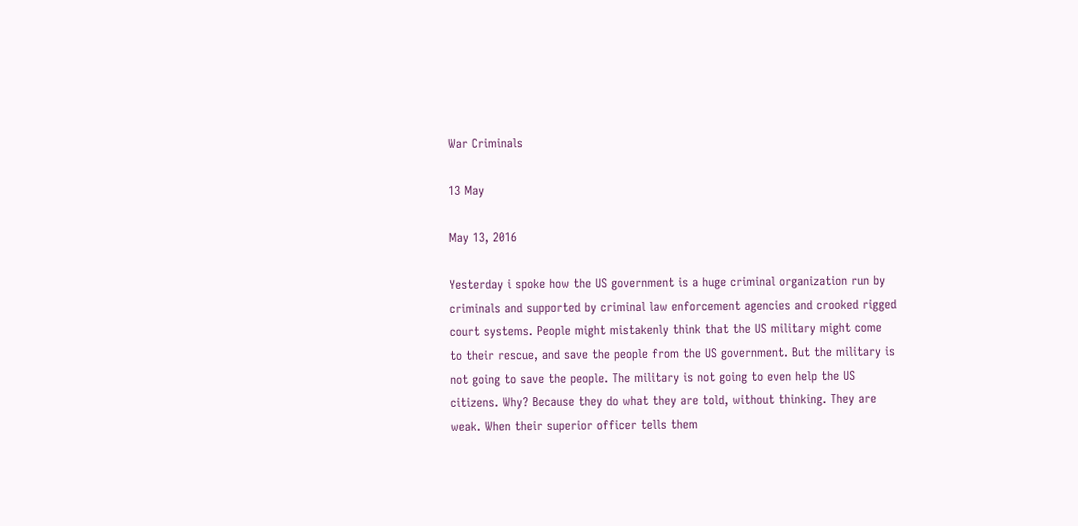War Criminals

13 May

May 13, 2016

Yesterday i spoke how the US government is a huge criminal organization run by criminals and supported by criminal law enforcement agencies and crooked rigged court systems. People might mistakenly think that the US military might come to their rescue, and save the people from the US government. But the military is not going to save the people. The military is not going to even help the US citizens. Why? Because they do what they are told, without thinking. They are weak. When their superior officer tells them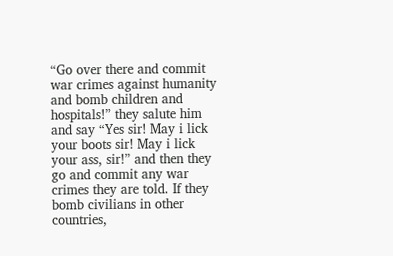“Go over there and commit war crimes against humanity and bomb children and hospitals!” they salute him and say “Yes sir! May i lick your boots sir! May i lick your ass, sir!” and then they go and commit any war crimes they are told. If they bomb civilians in other countries,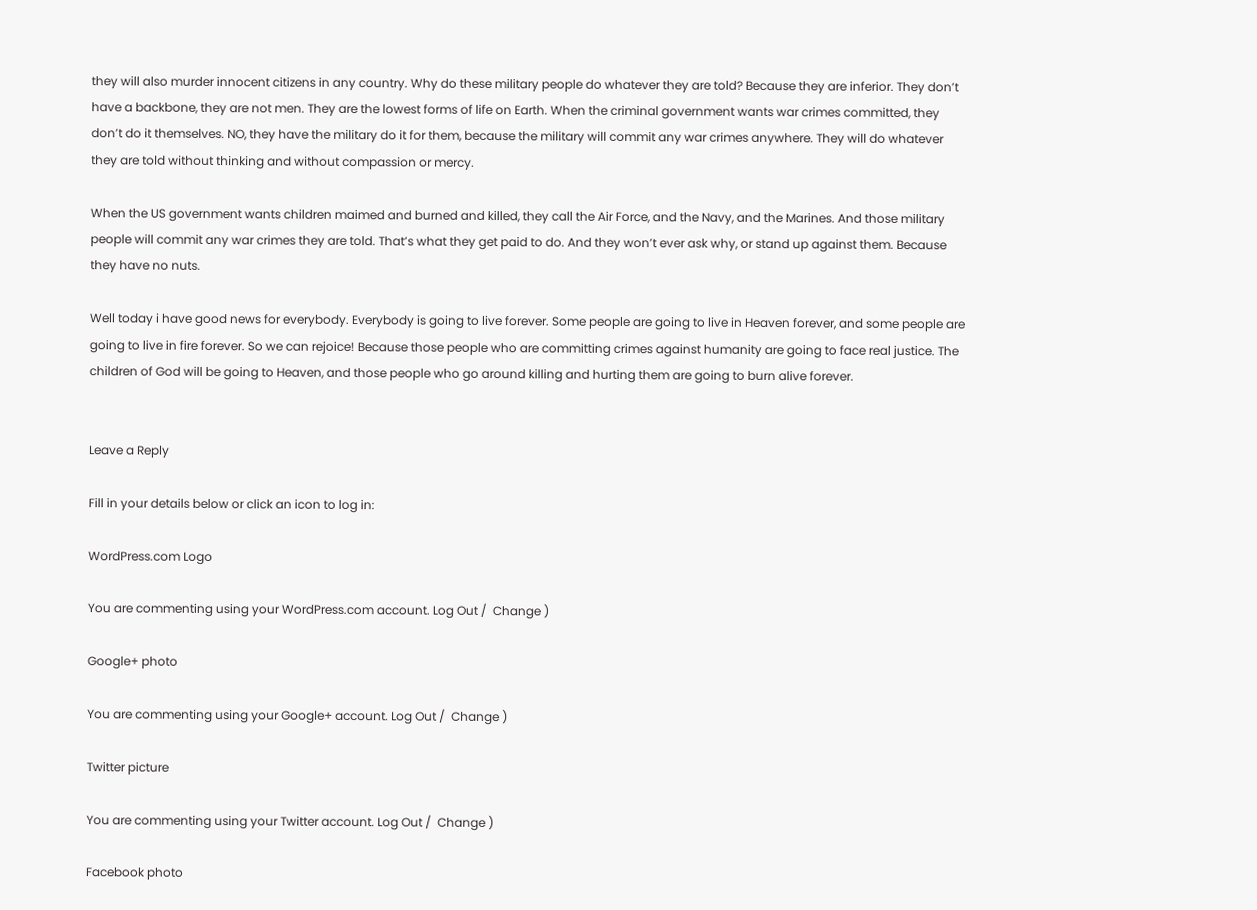they will also murder innocent citizens in any country. Why do these military people do whatever they are told? Because they are inferior. They don’t have a backbone, they are not men. They are the lowest forms of life on Earth. When the criminal government wants war crimes committed, they don’t do it themselves. NO, they have the military do it for them, because the military will commit any war crimes anywhere. They will do whatever they are told without thinking and without compassion or mercy.

When the US government wants children maimed and burned and killed, they call the Air Force, and the Navy, and the Marines. And those military people will commit any war crimes they are told. That’s what they get paid to do. And they won’t ever ask why, or stand up against them. Because they have no nuts.

Well today i have good news for everybody. Everybody is going to live forever. Some people are going to live in Heaven forever, and some people are going to live in fire forever. So we can rejoice! Because those people who are committing crimes against humanity are going to face real justice. The children of God will be going to Heaven, and those people who go around killing and hurting them are going to burn alive forever.


Leave a Reply

Fill in your details below or click an icon to log in:

WordPress.com Logo

You are commenting using your WordPress.com account. Log Out /  Change )

Google+ photo

You are commenting using your Google+ account. Log Out /  Change )

Twitter picture

You are commenting using your Twitter account. Log Out /  Change )

Facebook photo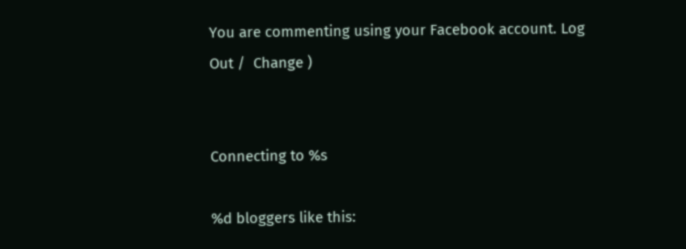You are commenting using your Facebook account. Log Out /  Change )


Connecting to %s

%d bloggers like this: